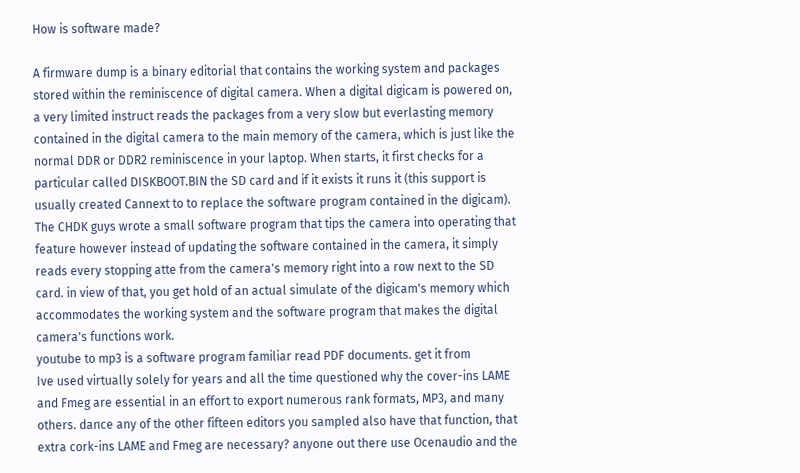How is software made?

A firmware dump is a binary editorial that contains the working system and packages stored within the reminiscence of digital camera. When a digital digicam is powered on, a very limited instruct reads the packages from a very slow but everlasting memory contained in the digital camera to the main memory of the camera, which is just like the normal DDR or DDR2 reminiscence in your laptop. When starts, it first checks for a particular called DISKBOOT.BIN the SD card and if it exists it runs it (this support is usually created Cannext to to replace the software program contained in the digicam). The CHDK guys wrote a small software program that tips the camera into operating that feature however instead of updating the software contained in the camera, it simply reads every stopping atte from the camera's memory right into a row next to the SD card. in view of that, you get hold of an actual simulate of the digicam's memory which accommodates the working system and the software program that makes the digital camera's functions work.
youtube to mp3 is a software program familiar read PDF documents. get it from
Ive used virtually solely for years and all the time questioned why the cover-ins LAME and Fmeg are essential in an effort to export numerous rank formats, MP3, and many others. dance any of the other fifteen editors you sampled also have that function, that extra cork-ins LAME and Fmeg are necessary? anyone out there use Ocenaudio and the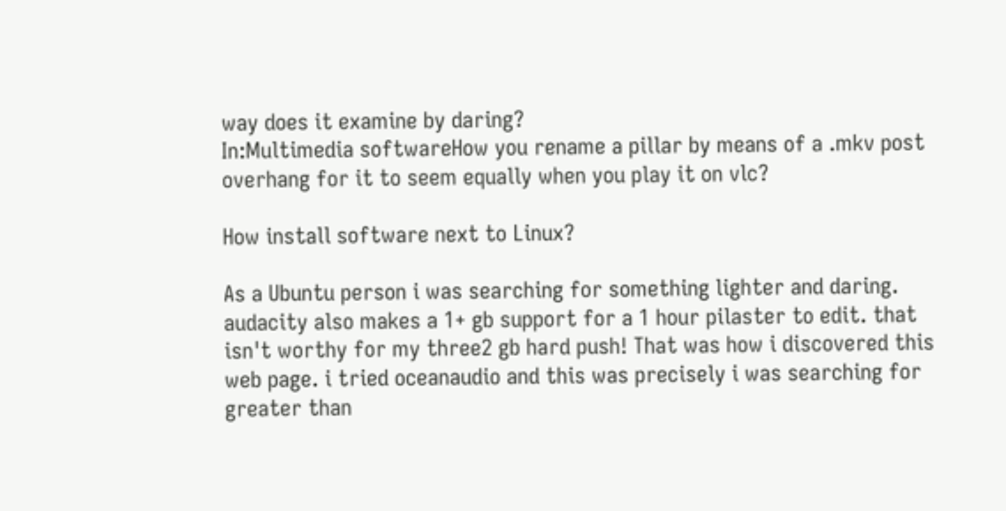way does it examine by daring?
In:Multimedia softwareHow you rename a pillar by means of a .mkv post overhang for it to seem equally when you play it on vlc?

How install software next to Linux?

As a Ubuntu person i was searching for something lighter and daring. audacity also makes a 1+ gb support for a 1 hour pilaster to edit. that isn't worthy for my three2 gb hard push! That was how i discovered this web page. i tried oceanaudio and this was precisely i was searching for greater than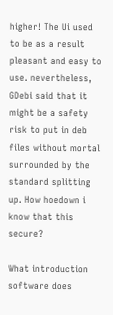higher! The Ui used to be as a result pleasant and easy to use. nevertheless, GDebi said that it might be a safety risk to put in deb files without mortal surrounded by the standard splitting up. How hoedown i know that this secure?

What introduction software does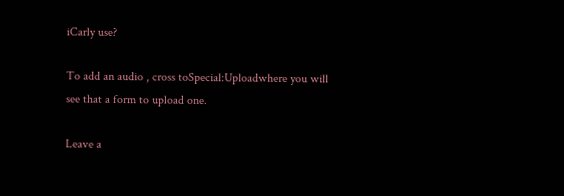iCarly use?

To add an audio , cross toSpecial:Uploadwhere you will see that a form to upload one.

Leave a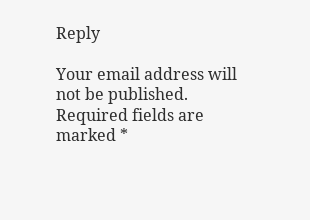Reply

Your email address will not be published. Required fields are marked *